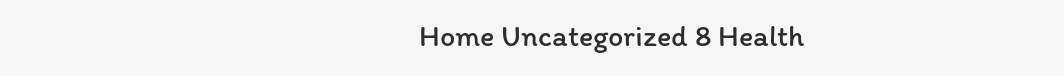Home Uncategorized 8 Health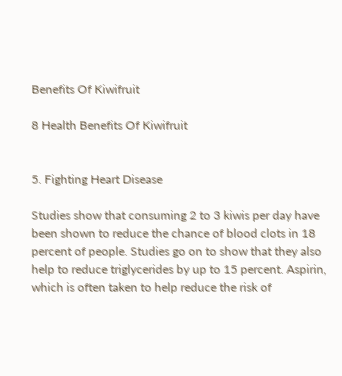Benefits Of Kiwifruit

8 Health Benefits Of Kiwifruit


5. Fighting Heart Disease

Studies show that consuming 2 to 3 kiwis per day have been shown to reduce the chance of blood clots in 18 percent of people. Studies go on to show that they also help to reduce triglycerides by up to 15 percent. Aspirin, which is often taken to help reduce the risk of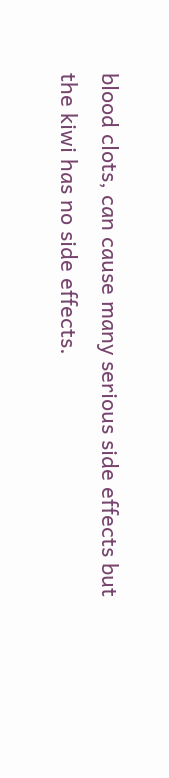blood clots, can cause many serious side effects but the kiwi has no side effects.